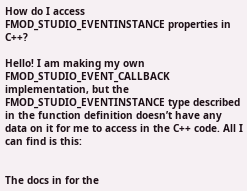How do I access FMOD_STUDIO_EVENTINSTANCE properties in C++?

Hello! I am making my own FMOD_STUDIO_EVENT_CALLBACK implementation, but the FMOD_STUDIO_EVENTINSTANCE type described in the function definition doesn’t have any data on it for me to access in the C++ code. All I can find is this:


The docs in for the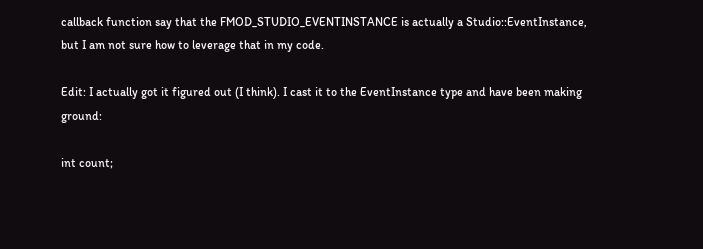callback function say that the FMOD_STUDIO_EVENTINSTANCE is actually a Studio::EventInstance, but I am not sure how to leverage that in my code.

Edit: I actually got it figured out (I think). I cast it to the EventInstance type and have been making ground:

int count;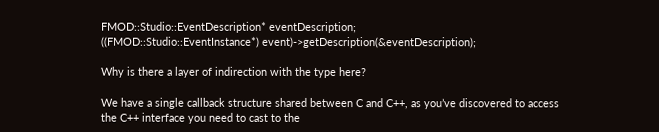FMOD::Studio::EventDescription* eventDescription;
((FMOD::Studio::EventInstance*) event)->getDescription(&eventDescription);

Why is there a layer of indirection with the type here?

We have a single callback structure shared between C and C++, as you’ve discovered to access the C++ interface you need to cast to the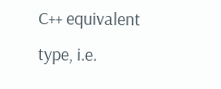C++ equivalent type, i.e.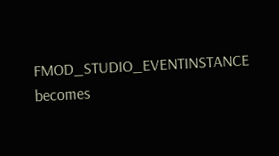FMOD_STUDIO_EVENTINSTANCE becomes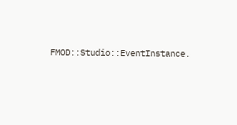FMOD::Studio::EventInstance.